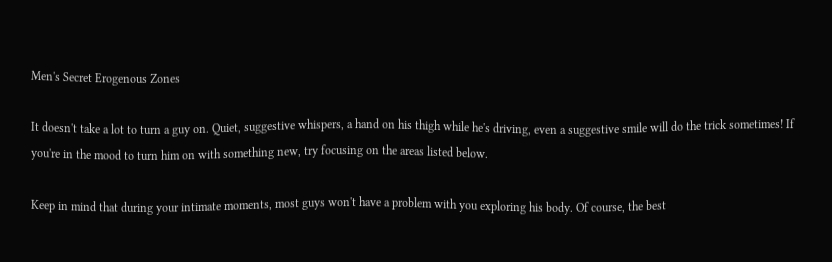Men's Secret Erogenous Zones

It doesn't take a lot to turn a guy on. Quiet, suggestive whispers, a hand on his thigh while he's driving, even a suggestive smile will do the trick sometimes! If you're in the mood to turn him on with something new, try focusing on the areas listed below.

Keep in mind that during your intimate moments, most guys won't have a problem with you exploring his body. Of course, the best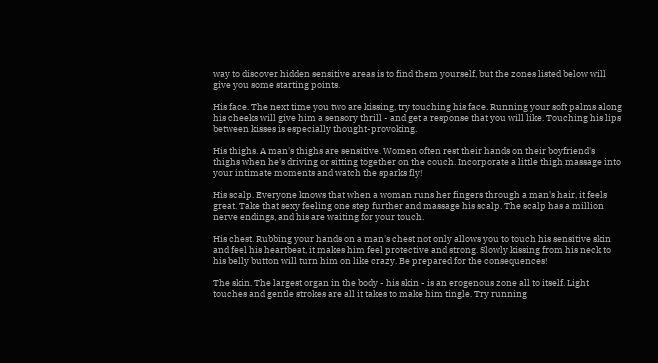way to discover hidden sensitive areas is to find them yourself, but the zones listed below will give you some starting points.

His face. The next time you two are kissing, try touching his face. Running your soft palms along his cheeks will give him a sensory thrill - and get a response that you will like. Touching his lips between kisses is especially thought-provoking.

His thighs. A man's thighs are sensitive. Women often rest their hands on their boyfriend's thighs when he's driving or sitting together on the couch. Incorporate a little thigh massage into your intimate moments and watch the sparks fly!

His scalp. Everyone knows that when a woman runs her fingers through a man's hair, it feels great. Take that sexy feeling one step further and massage his scalp. The scalp has a million nerve endings, and his are waiting for your touch.

His chest. Rubbing your hands on a man's chest not only allows you to touch his sensitive skin and feel his heartbeat, it makes him feel protective and strong. Slowly kissing from his neck to his belly button will turn him on like crazy. Be prepared for the consequences!

The skin. The largest organ in the body - his skin - is an erogenous zone all to itself. Light touches and gentle strokes are all it takes to make him tingle. Try running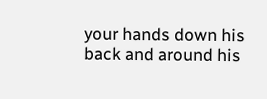your hands down his back and around his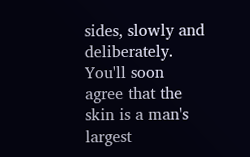sides, slowly and deliberately. You'll soon agree that the skin is a man's largest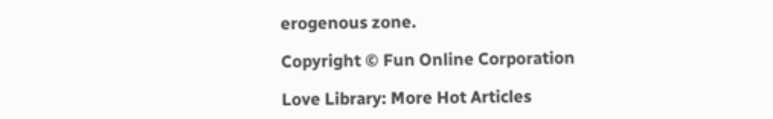erogenous zone.

Copyright © Fun Online Corporation

Love Library: More Hot Articles